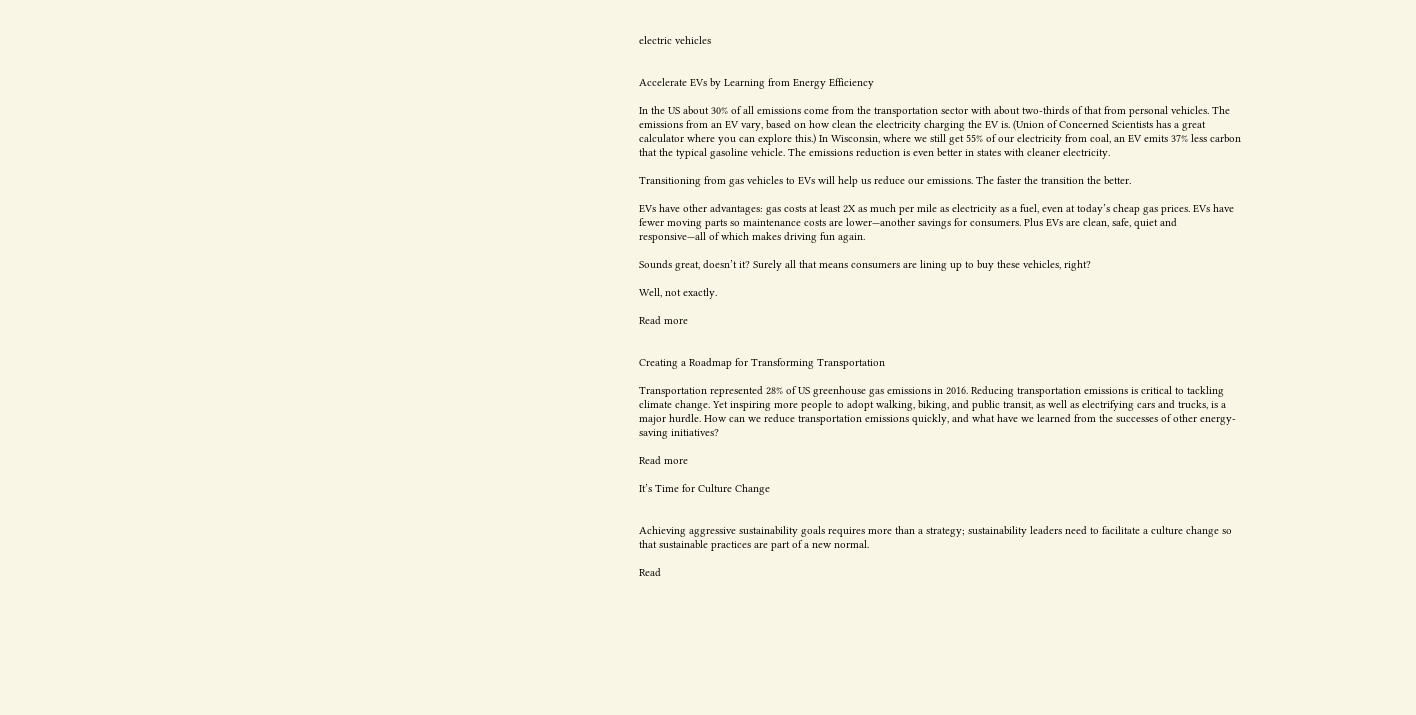electric vehicles


Accelerate EVs by Learning from Energy Efficiency

In the US about 30% of all emissions come from the transportation sector with about two-thirds of that from personal vehicles. The emissions from an EV vary, based on how clean the electricity charging the EV is. (Union of Concerned Scientists has a great calculator where you can explore this.) In Wisconsin, where we still get 55% of our electricity from coal, an EV emits 37% less carbon that the typical gasoline vehicle. The emissions reduction is even better in states with cleaner electricity.

Transitioning from gas vehicles to EVs will help us reduce our emissions. The faster the transition the better.

EVs have other advantages: gas costs at least 2X as much per mile as electricity as a fuel, even at today’s cheap gas prices. EVs have fewer moving parts so maintenance costs are lower—another savings for consumers. Plus EVs are clean, safe, quiet and responsive—all of which makes driving fun again.

Sounds great, doesn’t it? Surely all that means consumers are lining up to buy these vehicles, right?

Well, not exactly.

Read more


Creating a Roadmap for Transforming Transportation

Transportation represented 28% of US greenhouse gas emissions in 2016. Reducing transportation emissions is critical to tackling climate change. Yet inspiring more people to adopt walking, biking, and public transit, as well as electrifying cars and trucks, is a major hurdle. How can we reduce transportation emissions quickly, and what have we learned from the successes of other energy-saving initiatives?

Read more

It’s Time for Culture Change


Achieving aggressive sustainability goals requires more than a strategy; sustainability leaders need to facilitate a culture change so that sustainable practices are part of a new normal.

Read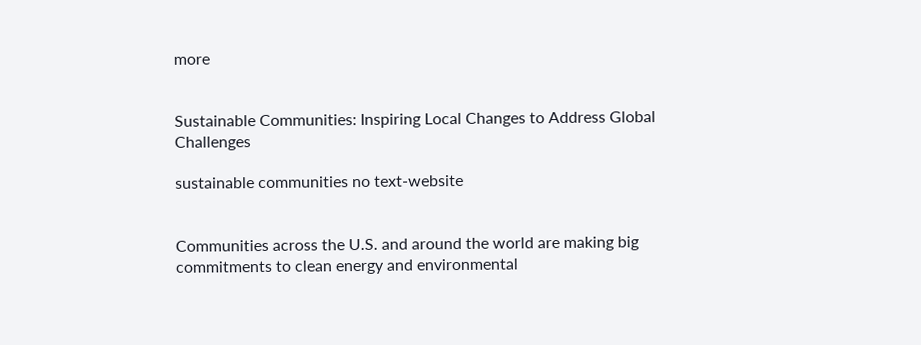more


Sustainable Communities: Inspiring Local Changes to Address Global Challenges

sustainable communities no text-website


Communities across the U.S. and around the world are making big commitments to clean energy and environmental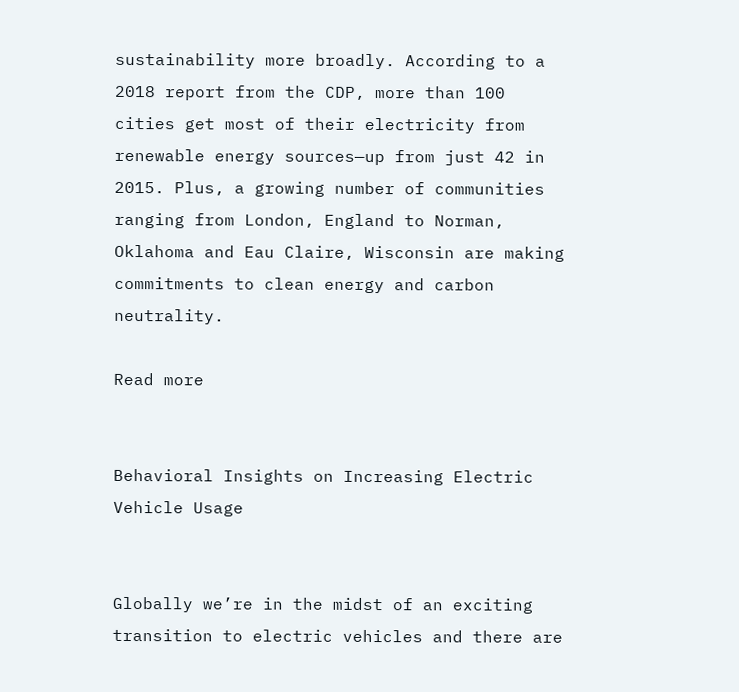sustainability more broadly. According to a 2018 report from the CDP, more than 100 cities get most of their electricity from renewable energy sources—up from just 42 in 2015. Plus, a growing number of communities ranging from London, England to Norman, Oklahoma and Eau Claire, Wisconsin are making commitments to clean energy and carbon neutrality.

Read more


Behavioral Insights on Increasing Electric Vehicle Usage


Globally we’re in the midst of an exciting transition to electric vehicles and there are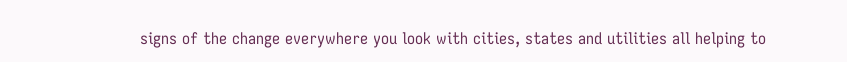signs of the change everywhere you look with cities, states and utilities all helping to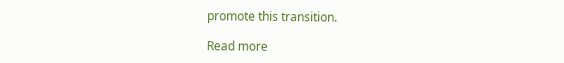promote this transition.

Read more